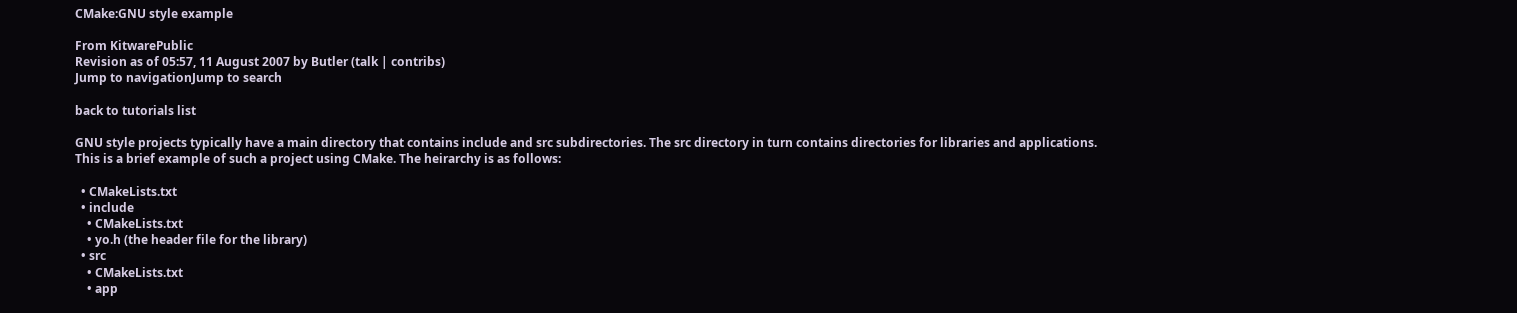CMake:GNU style example

From KitwarePublic
Revision as of 05:57, 11 August 2007 by Butler (talk | contribs)
Jump to navigationJump to search

back to tutorials list

GNU style projects typically have a main directory that contains include and src subdirectories. The src directory in turn contains directories for libraries and applications. This is a brief example of such a project using CMake. The heirarchy is as follows:

  • CMakeLists.txt
  • include
    • CMakeLists.txt
    • yo.h (the header file for the library)
  • src
    • CMakeLists.txt
    • app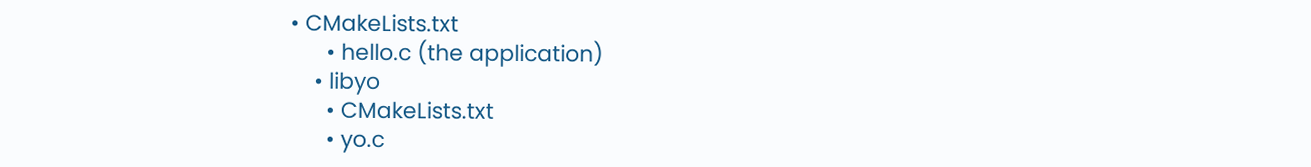• CMakeLists.txt
      • hello.c (the application)
    • libyo
      • CMakeLists.txt
      • yo.c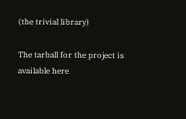(the trivial library)

The tarball for the project is available here